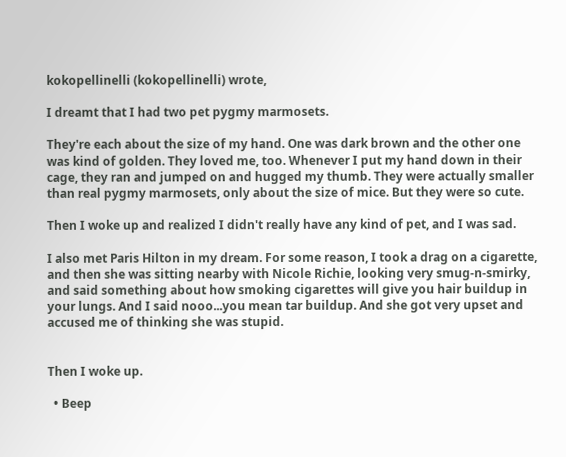kokopellinelli (kokopellinelli) wrote,

I dreamt that I had two pet pygmy marmosets.

They're each about the size of my hand. One was dark brown and the other one was kind of golden. They loved me, too. Whenever I put my hand down in their cage, they ran and jumped on and hugged my thumb. They were actually smaller than real pygmy marmosets, only about the size of mice. But they were so cute.

Then I woke up and realized I didn't really have any kind of pet, and I was sad.

I also met Paris Hilton in my dream. For some reason, I took a drag on a cigarette, and then she was sitting nearby with Nicole Richie, looking very smug-n-smirky, and said something about how smoking cigarettes will give you hair buildup in your lungs. And I said nooo...you mean tar buildup. And she got very upset and accused me of thinking she was stupid.


Then I woke up.

  • Beep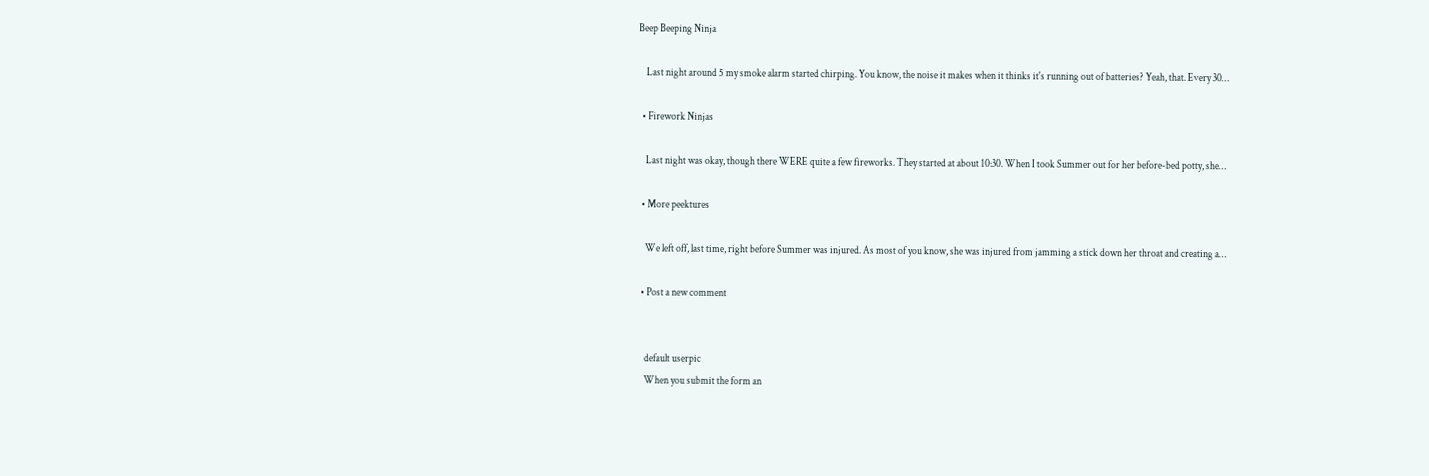Beep Beeping Ninja

    Last night around 5 my smoke alarm started chirping. You know, the noise it makes when it thinks it's running out of batteries? Yeah, that. Every 30…

  • Firework Ninjas

    Last night was okay, though there WERE quite a few fireworks. They started at about 10:30. When I took Summer out for her before-bed potty, she…

  • More peektures

    We left off, last time, right before Summer was injured. As most of you know, she was injured from jamming a stick down her throat and creating a…

  • Post a new comment


    default userpic
    When you submit the form an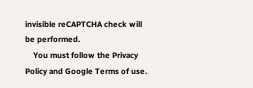invisible reCAPTCHA check will be performed.
    You must follow the Privacy Policy and Google Terms of use.